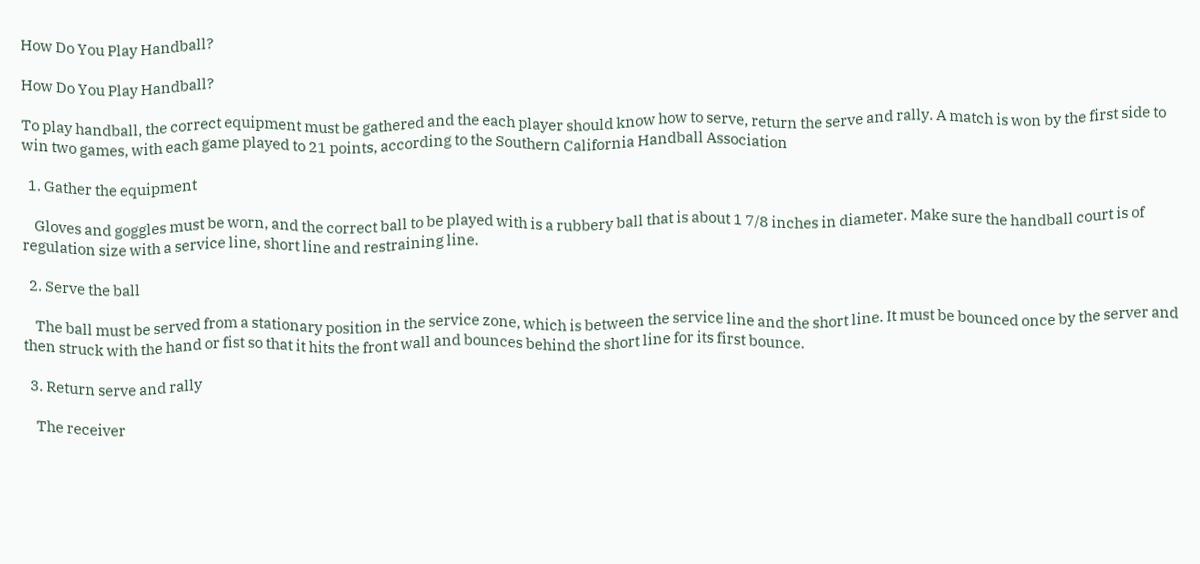How Do You Play Handball?

How Do You Play Handball?

To play handball, the correct equipment must be gathered and the each player should know how to serve, return the serve and rally. A match is won by the first side to win two games, with each game played to 21 points, according to the Southern California Handball Association

  1. Gather the equipment

    Gloves and goggles must be worn, and the correct ball to be played with is a rubbery ball that is about 1 7/8 inches in diameter. Make sure the handball court is of regulation size with a service line, short line and restraining line.

  2. Serve the ball

    The ball must be served from a stationary position in the service zone, which is between the service line and the short line. It must be bounced once by the server and then struck with the hand or fist so that it hits the front wall and bounces behind the short line for its first bounce.

  3. Return serve and rally

    The receiver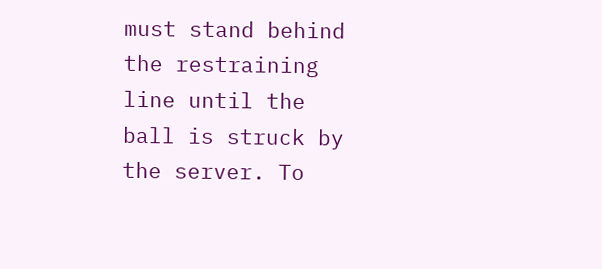must stand behind the restraining line until the ball is struck by the server. To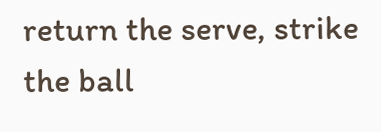return the serve, strike the ball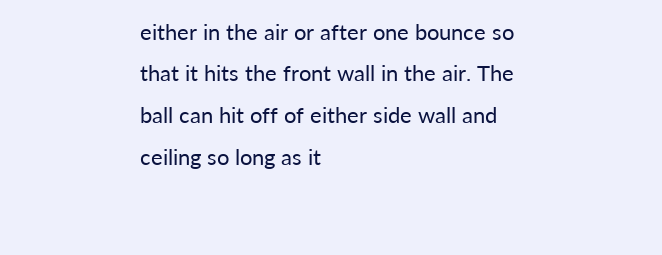either in the air or after one bounce so that it hits the front wall in the air. The ball can hit off of either side wall and ceiling so long as it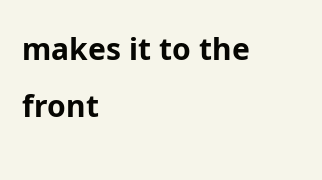makes it to the front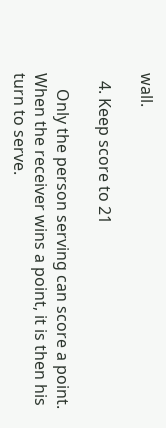wall.

  4. Keep score to 21

    Only the person serving can score a point. When the receiver wins a point, it is then his turn to serve.